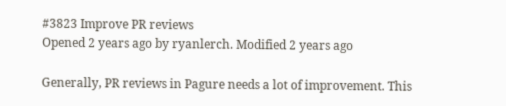#3823 Improve PR reviews
Opened 2 years ago by ryanlerch. Modified 2 years ago

Generally, PR reviews in Pagure needs a lot of improvement. This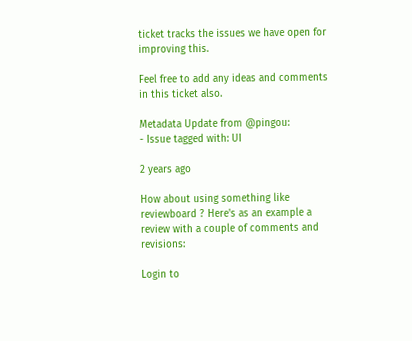ticket tracks the issues we have open for improving this.

Feel free to add any ideas and comments in this ticket also.

Metadata Update from @pingou:
- Issue tagged with: UI

2 years ago

How about using something like reviewboard ? Here's as an example a review with a couple of comments and revisions:

Login to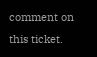comment on this ticket.